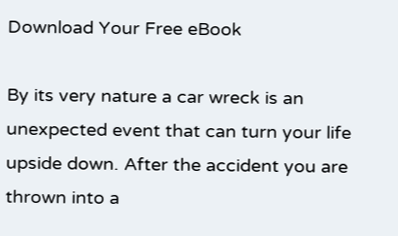Download Your Free eBook

By its very nature a car wreck is an unexpected event that can turn your life upside down. After the accident you are thrown into a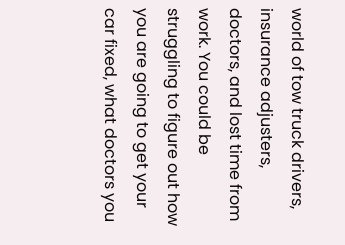world of tow truck drivers, insurance adjusters, doctors, and lost time from work. You could be struggling to figure out how you are going to get your car fixed, what doctors you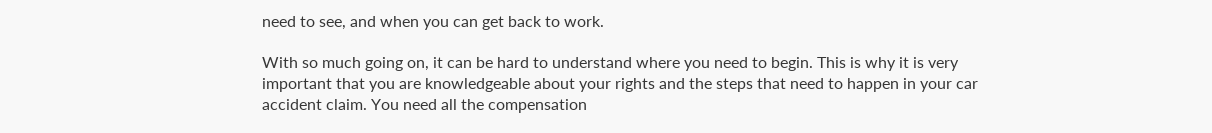need to see, and when you can get back to work.

With so much going on, it can be hard to understand where you need to begin. This is why it is very important that you are knowledgeable about your rights and the steps that need to happen in your car accident claim. You need all the compensation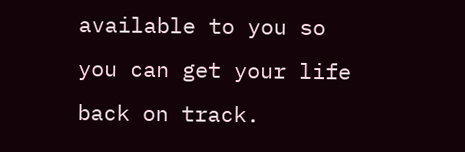available to you so you can get your life back on track.